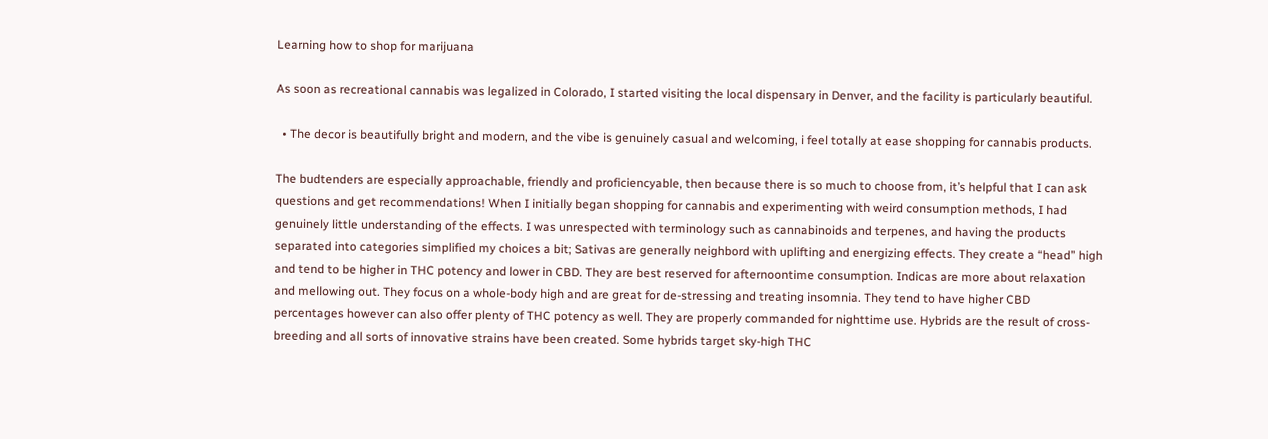Learning how to shop for marijuana

As soon as recreational cannabis was legalized in Colorado, I started visiting the local dispensary in Denver, and the facility is particularly beautiful.

  • The decor is beautifully bright and modern, and the vibe is genuinely casual and welcoming, i feel totally at ease shopping for cannabis products.

The budtenders are especially approachable, friendly and proficiencyable, then because there is so much to choose from, it’s helpful that I can ask questions and get recommendations! When I initially began shopping for cannabis and experimenting with weird consumption methods, I had genuinely little understanding of the effects. I was unrespected with terminology such as cannabinoids and terpenes, and having the products separated into categories simplified my choices a bit; Sativas are generally neighbord with uplifting and energizing effects. They create a “head” high and tend to be higher in THC potency and lower in CBD. They are best reserved for afternoontime consumption. Indicas are more about relaxation and mellowing out. They focus on a whole-body high and are great for de-stressing and treating insomnia. They tend to have higher CBD percentages however can also offer plenty of THC potency as well. They are properly commanded for nighttime use. Hybrids are the result of cross-breeding and all sorts of innovative strains have been created. Some hybrids target sky-high THC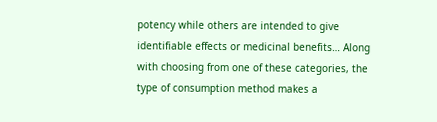potency while others are intended to give identifiable effects or medicinal benefits… Along with choosing from one of these categories, the type of consumption method makes a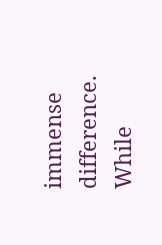immense difference. While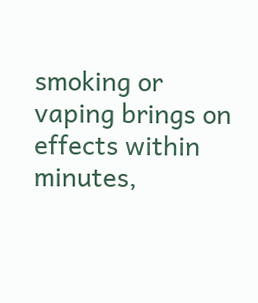smoking or vaping brings on effects within minutes,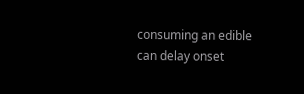consuming an edible can delay onset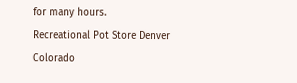for many hours.
Recreational Pot Store Denver Colorado